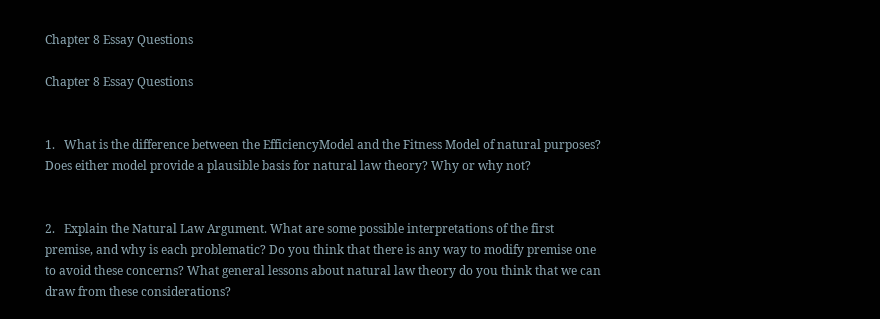Chapter 8 Essay Questions

Chapter 8 Essay Questions


1.   What is the difference between the EfficiencyModel and the Fitness Model of natural purposes? Does either model provide a plausible basis for natural law theory? Why or why not?


2.   Explain the Natural Law Argument. What are some possible interpretations of the first premise, and why is each problematic? Do you think that there is any way to modify premise one to avoid these concerns? What general lessons about natural law theory do you think that we can draw from these considerations?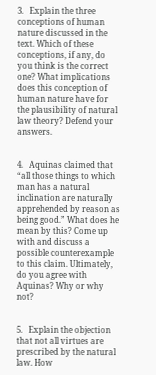3.   Explain the three conceptions of human nature discussed in the text. Which of these conceptions, if any, do you think is the correct one? What implications does this conception of human nature have for the plausibility of natural law theory? Defend your answers.


4.   Aquinas claimed that “all those things to which man has a natural inclination are naturally apprehended by reason as being good.” What does he mean by this? Come up with and discuss a possible counterexample to this claim. Ultimately, do you agree with Aquinas? Why or why not?


5.   Explain the objection that not all virtues are prescribed by the natural law. How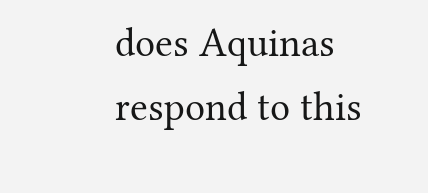does Aquinas respond to this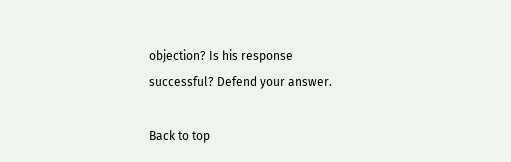objection? Is his response successful? Defend your answer.

Back to top